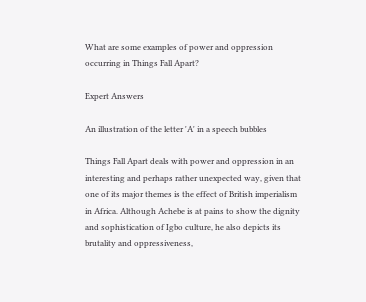What are some examples of power and oppression occurring in Things Fall Apart?

Expert Answers

An illustration of the letter 'A' in a speech bubbles

Things Fall Apart deals with power and oppression in an interesting and perhaps rather unexpected way, given that one of its major themes is the effect of British imperialism in Africa. Although Achebe is at pains to show the dignity and sophistication of Igbo culture, he also depicts its brutality and oppressiveness,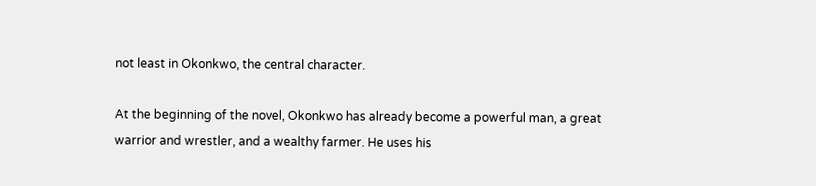not least in Okonkwo, the central character.

At the beginning of the novel, Okonkwo has already become a powerful man, a great warrior and wrestler, and a wealthy farmer. He uses his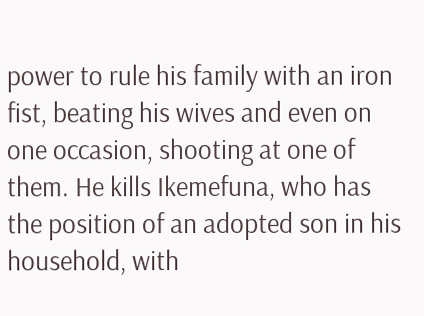power to rule his family with an iron fist, beating his wives and even on one occasion, shooting at one of them. He kills Ikemefuna, who has the position of an adopted son in his household, with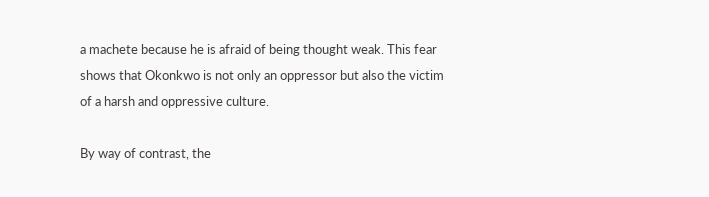a machete because he is afraid of being thought weak. This fear shows that Okonkwo is not only an oppressor but also the victim of a harsh and oppressive culture.

By way of contrast, the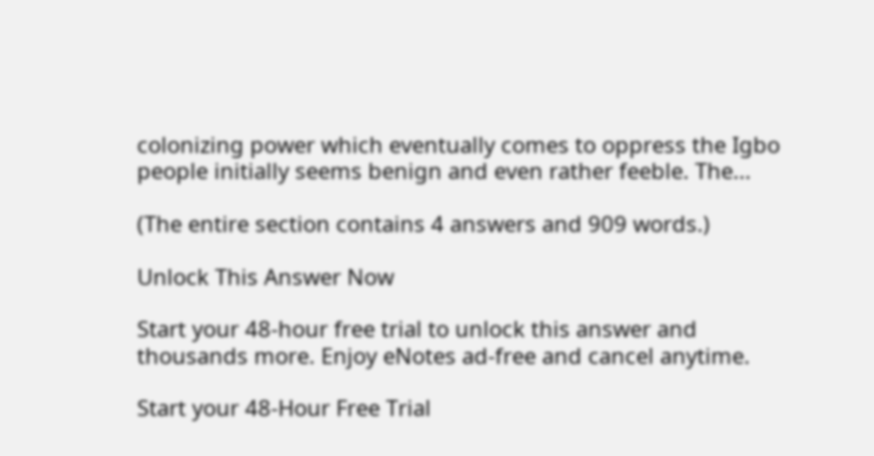colonizing power which eventually comes to oppress the Igbo people initially seems benign and even rather feeble. The...

(The entire section contains 4 answers and 909 words.)

Unlock This Answer Now

Start your 48-hour free trial to unlock this answer and thousands more. Enjoy eNotes ad-free and cancel anytime.

Start your 48-Hour Free Trial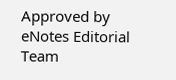Approved by eNotes Editorial Team